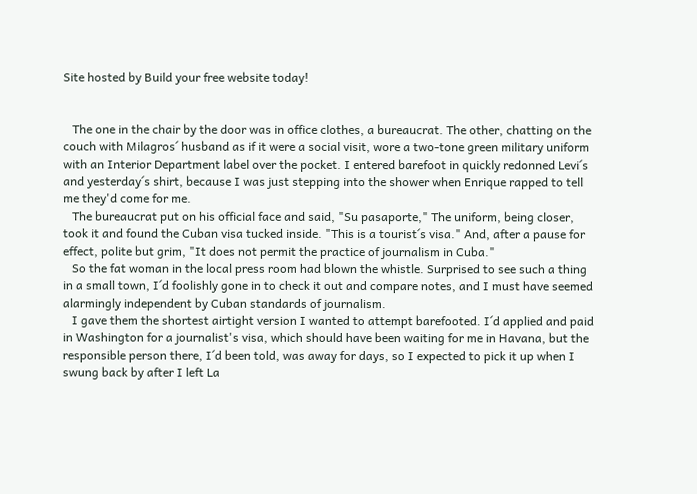Site hosted by Build your free website today!


   The one in the chair by the door was in office clothes, a bureaucrat. The other, chatting on the couch with Milagros´ husband as if it were a social visit, wore a two-tone green military uniform with an Interior Department label over the pocket. I entered barefoot in quickly redonned Levi´s and yesterday´s shirt, because I was just stepping into the shower when Enrique rapped to tell me they'd come for me.
   The bureaucrat put on his official face and said, "Su pasaporte," The uniform, being closer, took it and found the Cuban visa tucked inside. "This is a tourist´s visa." And, after a pause for effect, polite but grim, "It does not permit the practice of journalism in Cuba."
   So the fat woman in the local press room had blown the whistle. Surprised to see such a thing in a small town, I´d foolishly gone in to check it out and compare notes, and I must have seemed alarmingly independent by Cuban standards of journalism.
   I gave them the shortest airtight version I wanted to attempt barefooted. I´d applied and paid in Washington for a journalist's visa, which should have been waiting for me in Havana, but the responsible person there, I´d been told, was away for days, so I expected to pick it up when I swung back by after I left La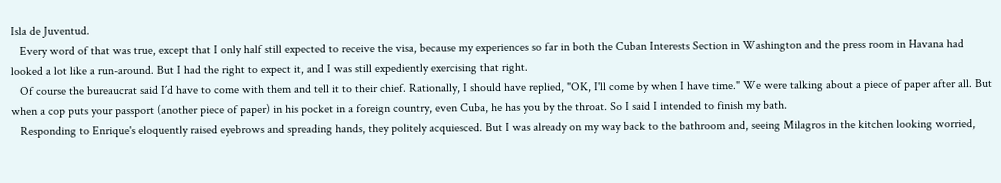Isla de Juventud.
   Every word of that was true, except that I only half still expected to receive the visa, because my experiences so far in both the Cuban Interests Section in Washington and the press room in Havana had looked a lot like a run-around. But I had the right to expect it, and I was still expediently exercising that right.
   Of course the bureaucrat said I´d have to come with them and tell it to their chief. Rationally, I should have replied, "OK, I'll come by when I have time." We were talking about a piece of paper after all. But when a cop puts your passport (another piece of paper) in his pocket in a foreign country, even Cuba, he has you by the throat. So I said I intended to finish my bath.
   Responding to Enrique's eloquently raised eyebrows and spreading hands, they politely acquiesced. But I was already on my way back to the bathroom and, seeing Milagros in the kitchen looking worried,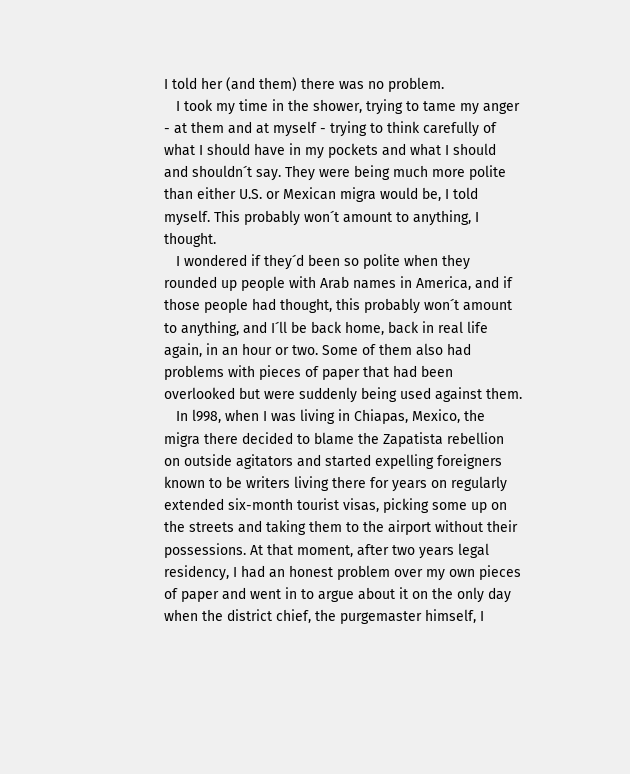I told her (and them) there was no problem.
   I took my time in the shower, trying to tame my anger - at them and at myself - trying to think carefully of what I should have in my pockets and what I should and shouldn´t say. They were being much more polite than either U.S. or Mexican migra would be, I told myself. This probably won´t amount to anything, I thought.
   I wondered if they´d been so polite when they rounded up people with Arab names in America, and if those people had thought, this probably won´t amount to anything, and I´ll be back home, back in real life again, in an hour or two. Some of them also had problems with pieces of paper that had been overlooked but were suddenly being used against them.
   In l998, when I was living in Chiapas, Mexico, the migra there decided to blame the Zapatista rebellion on outside agitators and started expelling foreigners known to be writers living there for years on regularly extended six-month tourist visas, picking some up on the streets and taking them to the airport without their possessions. At that moment, after two years legal residency, I had an honest problem over my own pieces of paper and went in to argue about it on the only day when the district chief, the purgemaster himself, I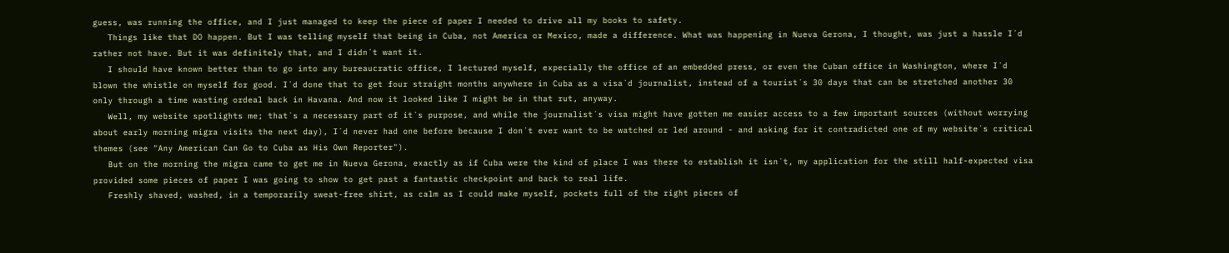guess, was running the office, and I just managed to keep the piece of paper I needed to drive all my books to safety.
   Things like that DO happen. But I was telling myself that being in Cuba, not America or Mexico, made a difference. What was happening in Nueva Gerona, I thought, was just a hassle I´d rather not have. But it was definitely that, and I didn´t want it.
   I should have known better than to go into any bureaucratic office, I lectured myself, expecially the office of an embedded press, or even the Cuban office in Washington, where I´d blown the whistle on myself for good. I´d done that to get four straight months anywhere in Cuba as a visa´d journalist, instead of a tourist´s 30 days that can be stretched another 30 only through a time wasting ordeal back in Havana. And now it looked like I might be in that rut, anyway.
   Well, my website spotlights me; that´s a necessary part of it´s purpose, and while the journalist´s visa might have gotten me easier access to a few important sources (without worrying about early morning migra visits the next day), I´d never had one before because I don´t ever want to be watched or led around - and asking for it contradicted one of my website´s critical themes (see "Any American Can Go to Cuba as His Own Reporter").
   But on the morning the migra came to get me in Nueva Gerona, exactly as if Cuba were the kind of place I was there to establish it isn´t, my application for the still half-expected visa provided some pieces of paper I was going to show to get past a fantastic checkpoint and back to real life.
   Freshly shaved, washed, in a temporarily sweat-free shirt, as calm as I could make myself, pockets full of the right pieces of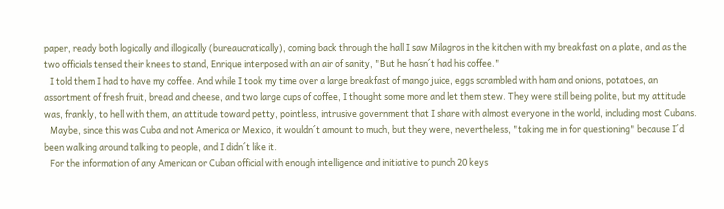paper, ready both logically and illogically (bureaucratically), coming back through the hall I saw Milagros in the kitchen with my breakfast on a plate, and as the two officials tensed their knees to stand, Enrique interposed with an air of sanity, "But he hasn´t had his coffee."
   I told them I had to have my coffee. And while I took my time over a large breakfast of mango juice, eggs scrambled with ham and onions, potatoes, an assortment of fresh fruit, bread and cheese, and two large cups of coffee, I thought some more and let them stew. They were still being polite, but my attitude was, frankly, to hell with them, an attitude toward petty, pointless, intrusive government that I share with almost everyone in the world, including most Cubans.
   Maybe, since this was Cuba and not America or Mexico, it wouldn´t amount to much, but they were, nevertheless, "taking me in for questioning" because I´d been walking around talking to people, and I didn´t like it.
   For the information of any American or Cuban official with enough intelligence and initiative to punch 20 keys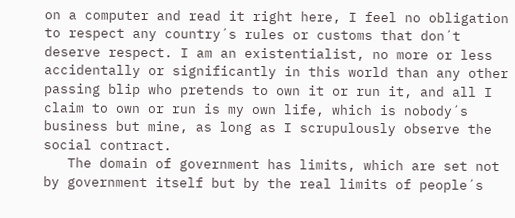on a computer and read it right here, I feel no obligation to respect any country´s rules or customs that don´t deserve respect. I am an existentialist, no more or less accidentally or significantly in this world than any other passing blip who pretends to own it or run it, and all I claim to own or run is my own life, which is nobody´s business but mine, as long as I scrupulously observe the social contract.
   The domain of government has limits, which are set not by government itself but by the real limits of people´s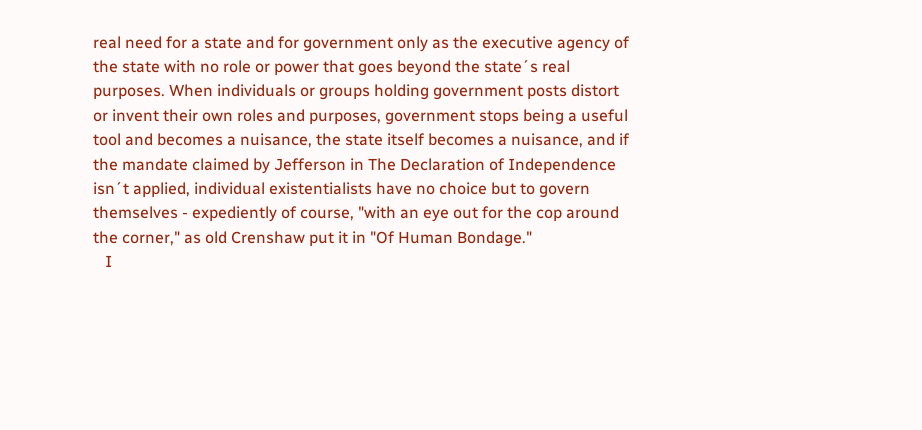real need for a state and for government only as the executive agency of the state with no role or power that goes beyond the state´s real purposes. When individuals or groups holding government posts distort or invent their own roles and purposes, government stops being a useful tool and becomes a nuisance, the state itself becomes a nuisance, and if the mandate claimed by Jefferson in The Declaration of Independence isn´t applied, individual existentialists have no choice but to govern themselves - expediently of course, "with an eye out for the cop around the corner," as old Crenshaw put it in "Of Human Bondage."
   I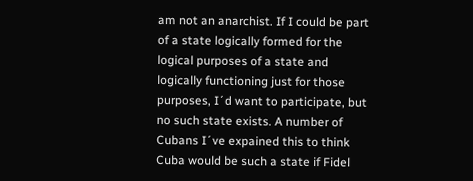am not an anarchist. If I could be part of a state logically formed for the logical purposes of a state and logically functioning just for those purposes, I´d want to participate, but no such state exists. A number of Cubans I´ve expained this to think Cuba would be such a state if Fidel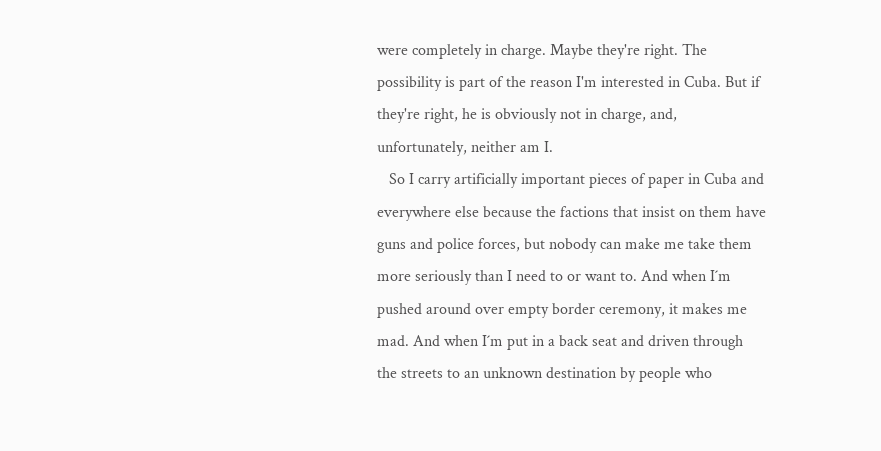were completely in charge. Maybe they're right. The possibility is part of the reason I'm interested in Cuba. But if they're right, he is obviously not in charge, and, unfortunately, neither am I.
   So I carry artificially important pieces of paper in Cuba and everywhere else because the factions that insist on them have guns and police forces, but nobody can make me take them more seriously than I need to or want to. And when I´m pushed around over empty border ceremony, it makes me mad. And when I´m put in a back seat and driven through the streets to an unknown destination by people who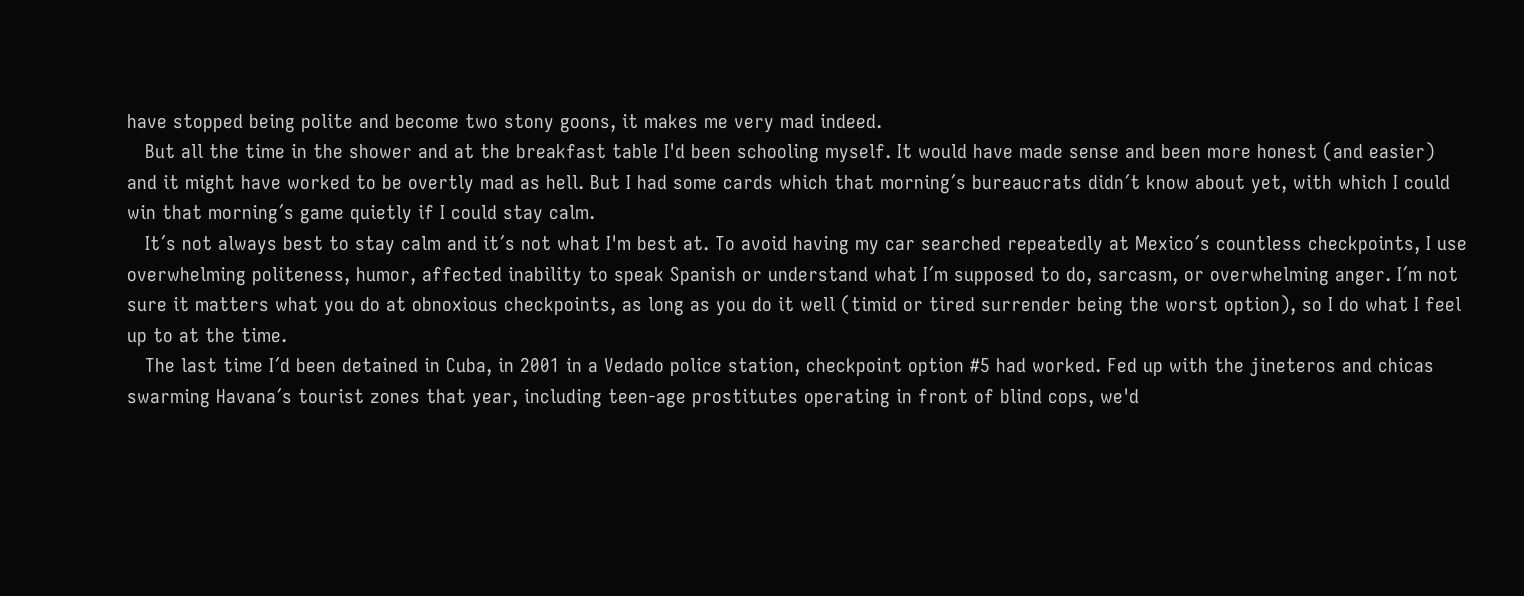have stopped being polite and become two stony goons, it makes me very mad indeed.
   But all the time in the shower and at the breakfast table I'd been schooling myself. It would have made sense and been more honest (and easier) and it might have worked to be overtly mad as hell. But I had some cards which that morning´s bureaucrats didn´t know about yet, with which I could win that morning´s game quietly if I could stay calm.
   It´s not always best to stay calm and it´s not what I'm best at. To avoid having my car searched repeatedly at Mexico´s countless checkpoints, I use overwhelming politeness, humor, affected inability to speak Spanish or understand what I´m supposed to do, sarcasm, or overwhelming anger. I´m not sure it matters what you do at obnoxious checkpoints, as long as you do it well (timid or tired surrender being the worst option), so I do what I feel up to at the time.
   The last time I´d been detained in Cuba, in 2001 in a Vedado police station, checkpoint option #5 had worked. Fed up with the jineteros and chicas swarming Havana´s tourist zones that year, including teen-age prostitutes operating in front of blind cops, we'd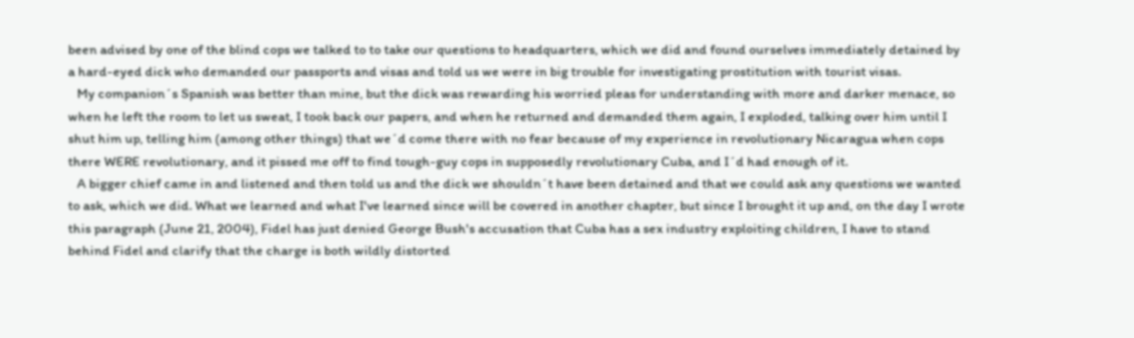been advised by one of the blind cops we talked to to take our questions to headquarters, which we did and found ourselves immediately detained by a hard-eyed dick who demanded our passports and visas and told us we were in big trouble for investigating prostitution with tourist visas.
   My companion´s Spanish was better than mine, but the dick was rewarding his worried pleas for understanding with more and darker menace, so when he left the room to let us sweat, I took back our papers, and when he returned and demanded them again, I exploded, talking over him until I shut him up, telling him (among other things) that we´d come there with no fear because of my experience in revolutionary Nicaragua when cops there WERE revolutionary, and it pissed me off to find tough-guy cops in supposedly revolutionary Cuba, and I´d had enough of it.
   A bigger chief came in and listened and then told us and the dick we shouldn´t have been detained and that we could ask any questions we wanted to ask, which we did. What we learned and what I've learned since will be covered in another chapter, but since I brought it up and, on the day I wrote this paragraph (June 21, 2004), Fidel has just denied George Bush's accusation that Cuba has a sex industry exploiting children, I have to stand behind Fidel and clarify that the charge is both wildly distorted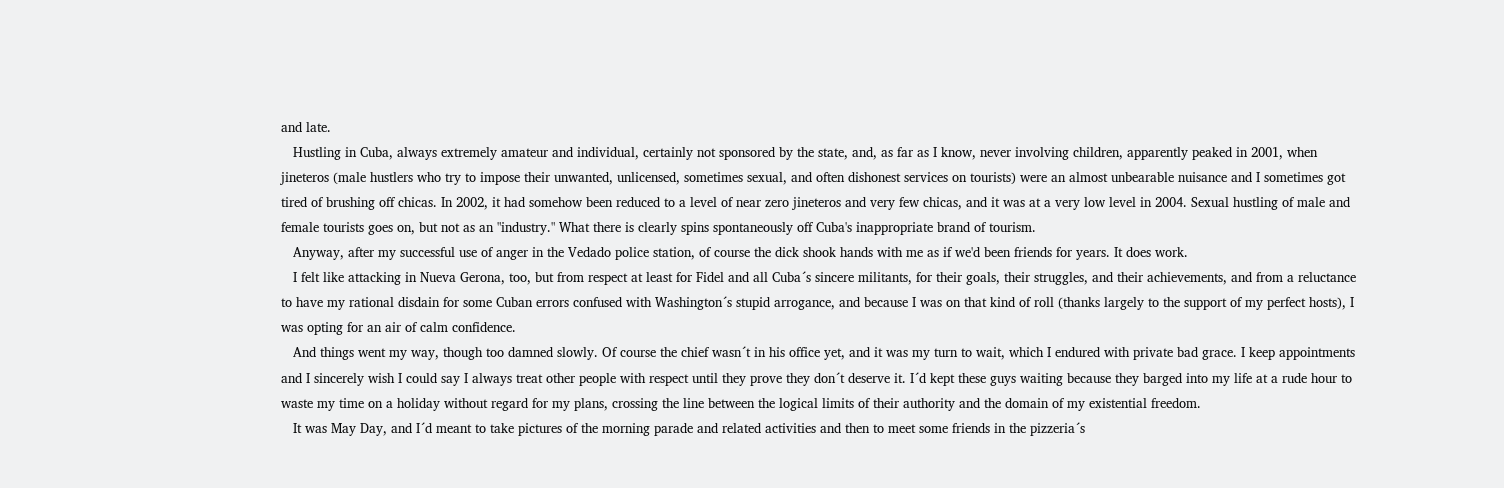and late.
   Hustling in Cuba, always extremely amateur and individual, certainly not sponsored by the state, and, as far as I know, never involving children, apparently peaked in 2001, when jineteros (male hustlers who try to impose their unwanted, unlicensed, sometimes sexual, and often dishonest services on tourists) were an almost unbearable nuisance and I sometimes got tired of brushing off chicas. In 2002, it had somehow been reduced to a level of near zero jineteros and very few chicas, and it was at a very low level in 2004. Sexual hustling of male and female tourists goes on, but not as an "industry." What there is clearly spins spontaneously off Cuba's inappropriate brand of tourism.
   Anyway, after my successful use of anger in the Vedado police station, of course the dick shook hands with me as if we'd been friends for years. It does work.
   I felt like attacking in Nueva Gerona, too, but from respect at least for Fidel and all Cuba´s sincere militants, for their goals, their struggles, and their achievements, and from a reluctance to have my rational disdain for some Cuban errors confused with Washington´s stupid arrogance, and because I was on that kind of roll (thanks largely to the support of my perfect hosts), I was opting for an air of calm confidence.
   And things went my way, though too damned slowly. Of course the chief wasn´t in his office yet, and it was my turn to wait, which I endured with private bad grace. I keep appointments and I sincerely wish I could say I always treat other people with respect until they prove they don´t deserve it. I´d kept these guys waiting because they barged into my life at a rude hour to waste my time on a holiday without regard for my plans, crossing the line between the logical limits of their authority and the domain of my existential freedom.
   It was May Day, and I´d meant to take pictures of the morning parade and related activities and then to meet some friends in the pizzeria´s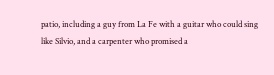patio, including a guy from La Fe with a guitar who could sing like Silvio, and a carpenter who promised a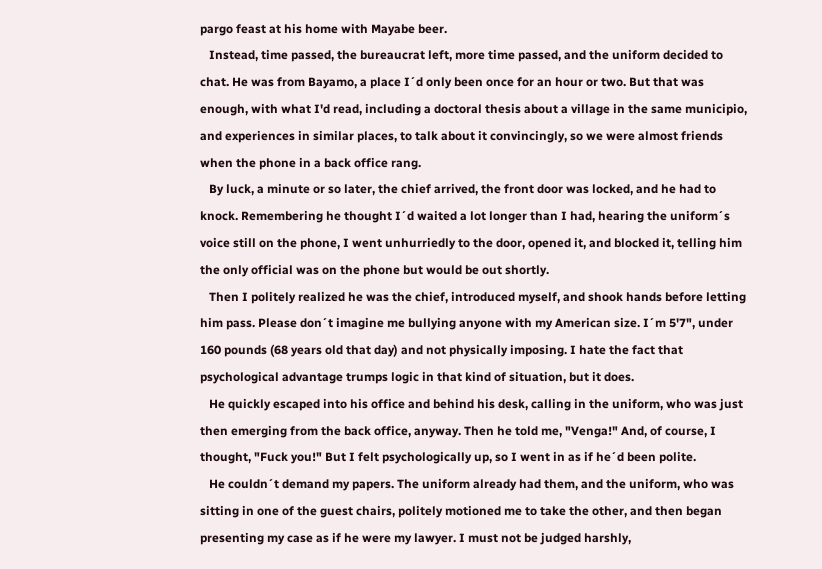pargo feast at his home with Mayabe beer.
   Instead, time passed, the bureaucrat left, more time passed, and the uniform decided to chat. He was from Bayamo, a place I´d only been once for an hour or two. But that was enough, with what I'd read, including a doctoral thesis about a village in the same municipio, and experiences in similar places, to talk about it convincingly, so we were almost friends when the phone in a back office rang.
   By luck, a minute or so later, the chief arrived, the front door was locked, and he had to knock. Remembering he thought I´d waited a lot longer than I had, hearing the uniform´s voice still on the phone, I went unhurriedly to the door, opened it, and blocked it, telling him the only official was on the phone but would be out shortly.
   Then I politely realized he was the chief, introduced myself, and shook hands before letting him pass. Please don´t imagine me bullying anyone with my American size. I´m 5'7", under 160 pounds (68 years old that day) and not physically imposing. I hate the fact that psychological advantage trumps logic in that kind of situation, but it does.
   He quickly escaped into his office and behind his desk, calling in the uniform, who was just then emerging from the back office, anyway. Then he told me, "Venga!" And, of course, I thought, "Fuck you!" But I felt psychologically up, so I went in as if he´d been polite.
   He couldn´t demand my papers. The uniform already had them, and the uniform, who was sitting in one of the guest chairs, politely motioned me to take the other, and then began presenting my case as if he were my lawyer. I must not be judged harshly,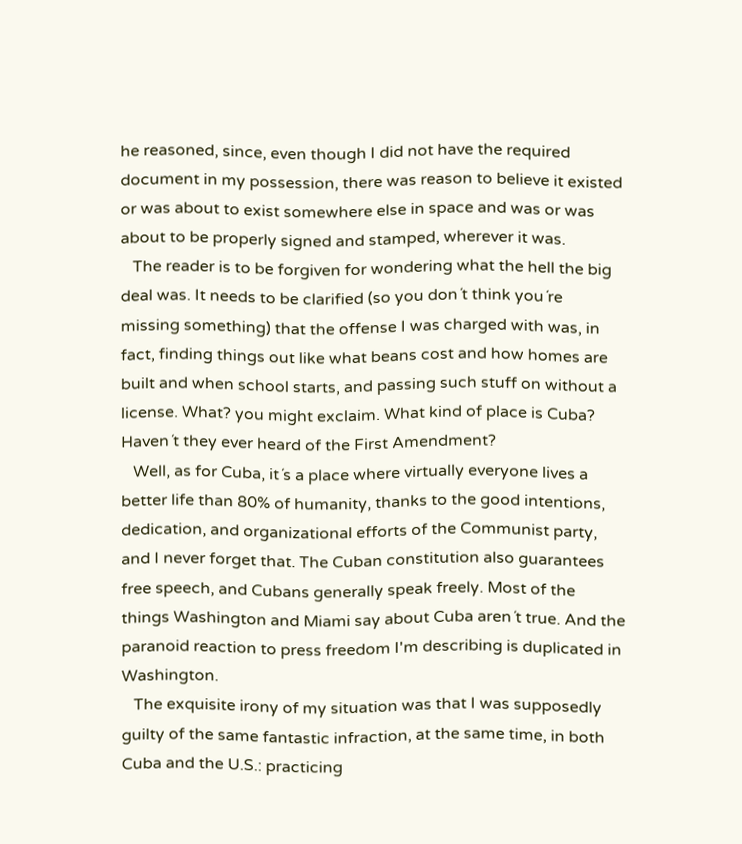he reasoned, since, even though I did not have the required document in my possession, there was reason to believe it existed or was about to exist somewhere else in space and was or was about to be properly signed and stamped, wherever it was.
   The reader is to be forgiven for wondering what the hell the big deal was. It needs to be clarified (so you don´t think you´re missing something) that the offense I was charged with was, in fact, finding things out like what beans cost and how homes are built and when school starts, and passing such stuff on without a license. What? you might exclaim. What kind of place is Cuba? Haven´t they ever heard of the First Amendment?
   Well, as for Cuba, it´s a place where virtually everyone lives a better life than 80% of humanity, thanks to the good intentions, dedication, and organizational efforts of the Communist party, and I never forget that. The Cuban constitution also guarantees free speech, and Cubans generally speak freely. Most of the things Washington and Miami say about Cuba aren´t true. And the paranoid reaction to press freedom I'm describing is duplicated in Washington.
   The exquisite irony of my situation was that I was supposedly guilty of the same fantastic infraction, at the same time, in both Cuba and the U.S.: practicing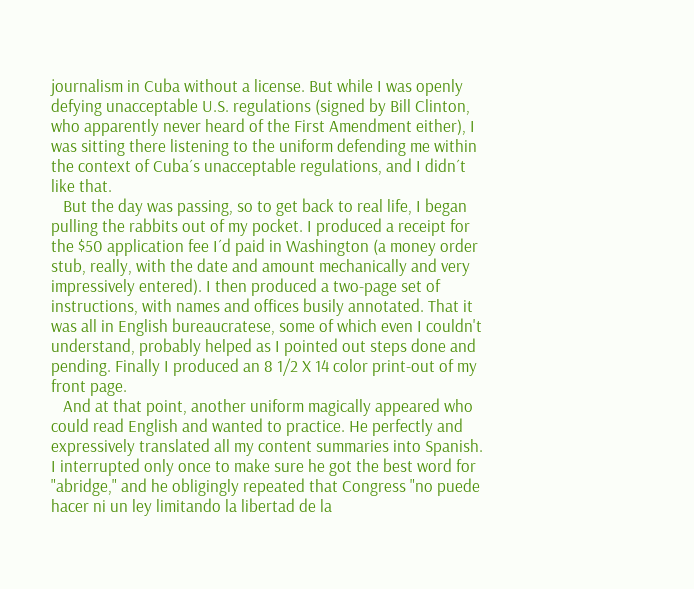journalism in Cuba without a license. But while I was openly defying unacceptable U.S. regulations (signed by Bill Clinton, who apparently never heard of the First Amendment either), I was sitting there listening to the uniform defending me within the context of Cuba´s unacceptable regulations, and I didn´t like that.
   But the day was passing, so to get back to real life, I began pulling the rabbits out of my pocket. I produced a receipt for the $50 application fee I´d paid in Washington (a money order stub, really, with the date and amount mechanically and very impressively entered). I then produced a two-page set of instructions, with names and offices busily annotated. That it was all in English bureaucratese, some of which even I couldn't understand, probably helped as I pointed out steps done and pending. Finally I produced an 8 1/2 X 14 color print-out of my front page.
   And at that point, another uniform magically appeared who could read English and wanted to practice. He perfectly and expressively translated all my content summaries into Spanish. I interrupted only once to make sure he got the best word for "abridge," and he obligingly repeated that Congress "no puede hacer ni un ley limitando la libertad de la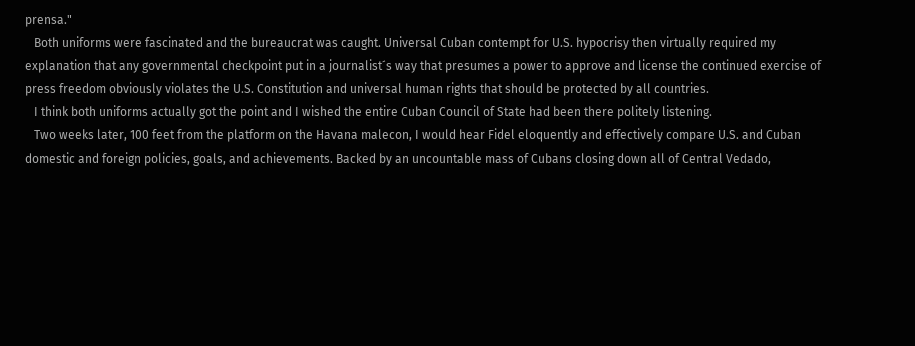prensa."
   Both uniforms were fascinated and the bureaucrat was caught. Universal Cuban contempt for U.S. hypocrisy then virtually required my explanation that any governmental checkpoint put in a journalist´s way that presumes a power to approve and license the continued exercise of press freedom obviously violates the U.S. Constitution and universal human rights that should be protected by all countries.
   I think both uniforms actually got the point and I wished the entire Cuban Council of State had been there politely listening.
   Two weeks later, 100 feet from the platform on the Havana malecon, I would hear Fidel eloquently and effectively compare U.S. and Cuban domestic and foreign policies, goals, and achievements. Backed by an uncountable mass of Cubans closing down all of Central Vedado,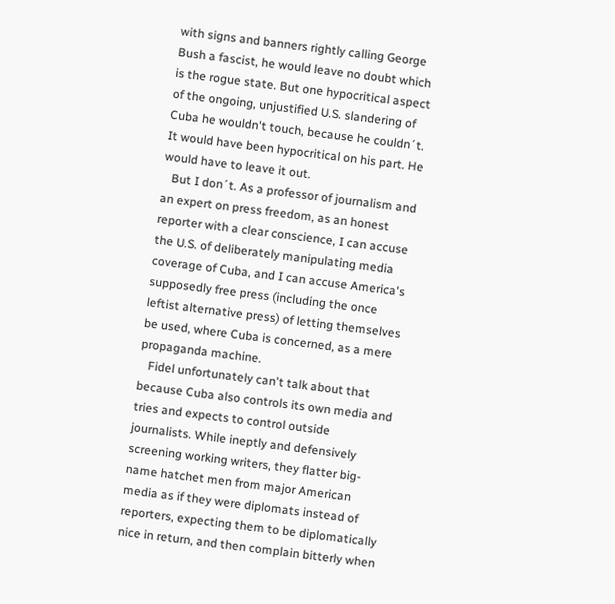with signs and banners rightly calling George Bush a fascist, he would leave no doubt which is the rogue state. But one hypocritical aspect of the ongoing, unjustified U.S. slandering of Cuba he wouldn't touch, because he couldn´t. It would have been hypocritical on his part. He would have to leave it out.
   But I don´t. As a professor of journalism and an expert on press freedom, as an honest reporter with a clear conscience, I can accuse the U.S. of deliberately manipulating media coverage of Cuba, and I can accuse America's supposedly free press (including the once leftist alternative press) of letting themselves be used, where Cuba is concerned, as a mere propaganda machine.
   Fidel unfortunately can't talk about that because Cuba also controls its own media and tries and expects to control outside journalists. While ineptly and defensively screening working writers, they flatter big-name hatchet men from major American media as if they were diplomats instead of reporters, expecting them to be diplomatically nice in return, and then complain bitterly when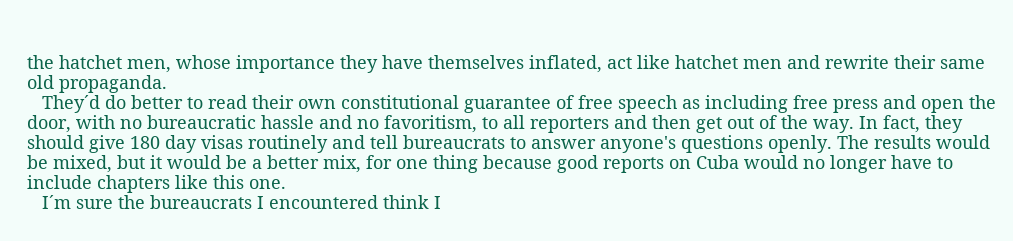the hatchet men, whose importance they have themselves inflated, act like hatchet men and rewrite their same old propaganda.
   They´d do better to read their own constitutional guarantee of free speech as including free press and open the door, with no bureaucratic hassle and no favoritism, to all reporters and then get out of the way. In fact, they should give 180 day visas routinely and tell bureaucrats to answer anyone's questions openly. The results would be mixed, but it would be a better mix, for one thing because good reports on Cuba would no longer have to include chapters like this one.
   I´m sure the bureaucrats I encountered think I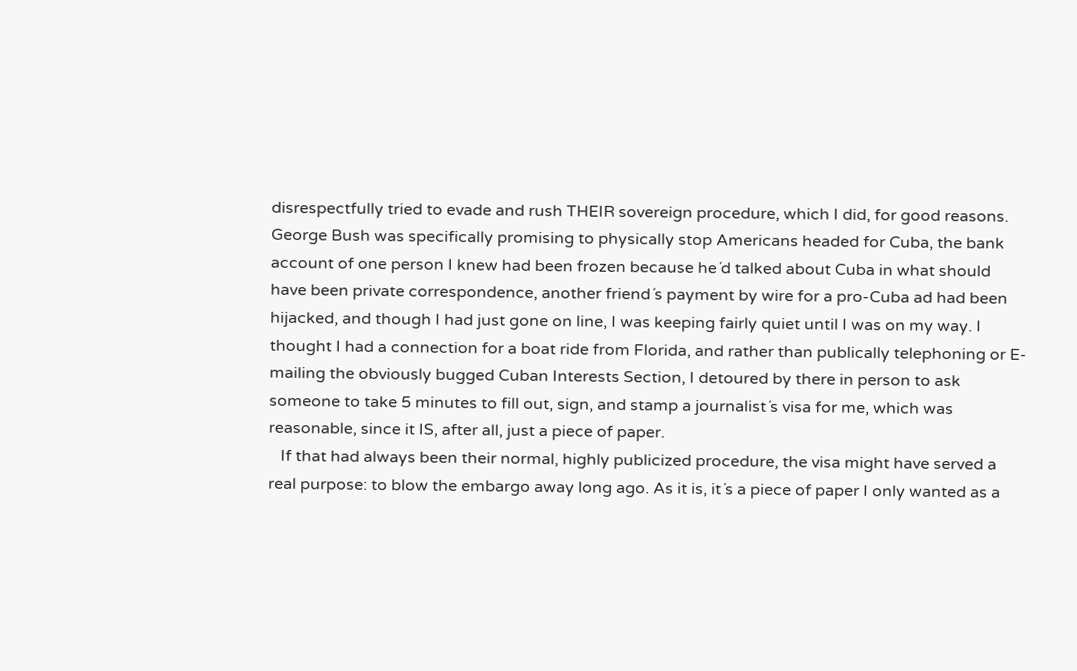disrespectfully tried to evade and rush THEIR sovereign procedure, which I did, for good reasons. George Bush was specifically promising to physically stop Americans headed for Cuba, the bank account of one person I knew had been frozen because he´d talked about Cuba in what should have been private correspondence, another friend´s payment by wire for a pro-Cuba ad had been hijacked, and though I had just gone on line, I was keeping fairly quiet until I was on my way. I thought I had a connection for a boat ride from Florida, and rather than publically telephoning or E-mailing the obviously bugged Cuban Interests Section, I detoured by there in person to ask someone to take 5 minutes to fill out, sign, and stamp a journalist´s visa for me, which was reasonable, since it IS, after all, just a piece of paper.
   If that had always been their normal, highly publicized procedure, the visa might have served a real purpose: to blow the embargo away long ago. As it is, it´s a piece of paper I only wanted as a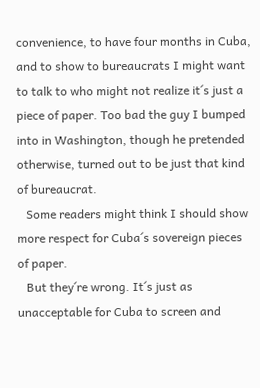convenience, to have four months in Cuba, and to show to bureaucrats I might want to talk to who might not realize it´s just a piece of paper. Too bad the guy I bumped into in Washington, though he pretended otherwise, turned out to be just that kind of bureaucrat.
   Some readers might think I should show more respect for Cuba´s sovereign pieces of paper.
   But they´re wrong. It´s just as unacceptable for Cuba to screen and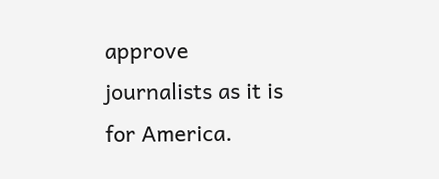approve journalists as it is for America.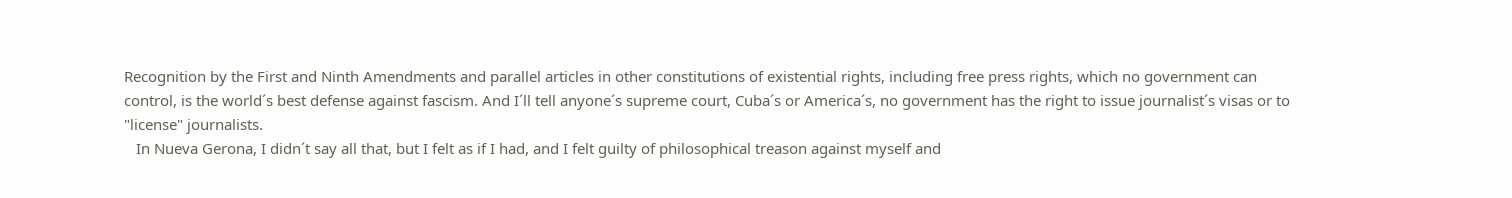Recognition by the First and Ninth Amendments and parallel articles in other constitutions of existential rights, including free press rights, which no government can control, is the world´s best defense against fascism. And I´ll tell anyone´s supreme court, Cuba´s or America´s, no government has the right to issue journalist´s visas or to "license" journalists.
   In Nueva Gerona, I didn´t say all that, but I felt as if I had, and I felt guilty of philosophical treason against myself and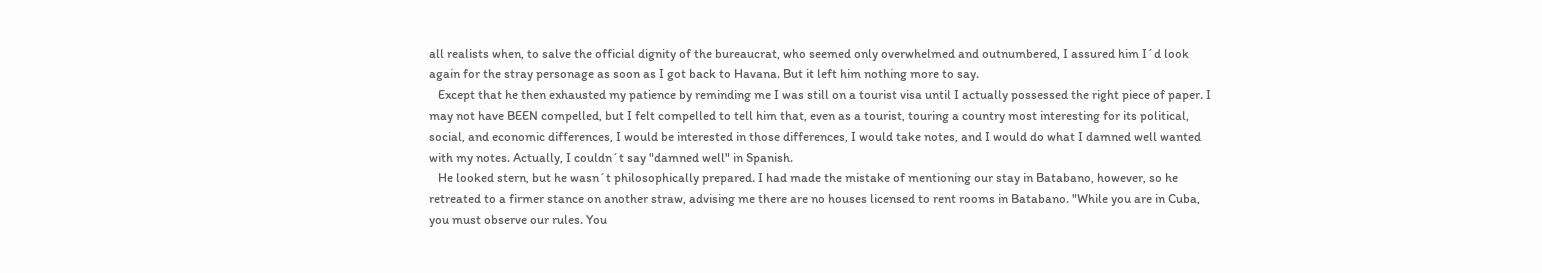all realists when, to salve the official dignity of the bureaucrat, who seemed only overwhelmed and outnumbered, I assured him I´d look again for the stray personage as soon as I got back to Havana. But it left him nothing more to say.
   Except that he then exhausted my patience by reminding me I was still on a tourist visa until I actually possessed the right piece of paper. I may not have BEEN compelled, but I felt compelled to tell him that, even as a tourist, touring a country most interesting for its political, social, and economic differences, I would be interested in those differences, I would take notes, and I would do what I damned well wanted with my notes. Actually, I couldn´t say "damned well" in Spanish.
   He looked stern, but he wasn´t philosophically prepared. I had made the mistake of mentioning our stay in Batabano, however, so he retreated to a firmer stance on another straw, advising me there are no houses licensed to rent rooms in Batabano. "While you are in Cuba, you must observe our rules. You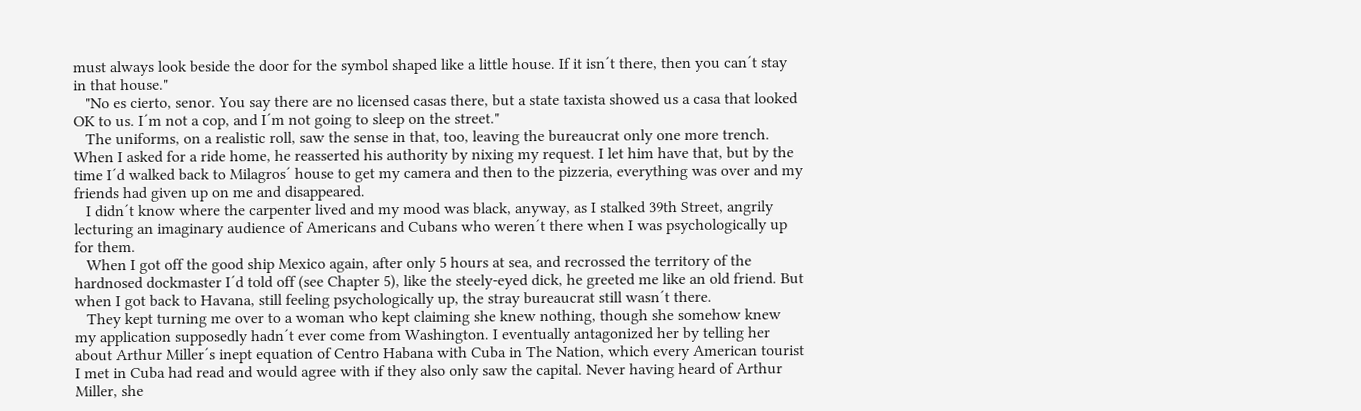must always look beside the door for the symbol shaped like a little house. If it isn´t there, then you can´t stay in that house."
   "No es cierto, senor. You say there are no licensed casas there, but a state taxista showed us a casa that looked OK to us. I´m not a cop, and I´m not going to sleep on the street."
   The uniforms, on a realistic roll, saw the sense in that, too, leaving the bureaucrat only one more trench. When I asked for a ride home, he reasserted his authority by nixing my request. I let him have that, but by the time I´d walked back to Milagros´ house to get my camera and then to the pizzeria, everything was over and my friends had given up on me and disappeared.
   I didn´t know where the carpenter lived and my mood was black, anyway, as I stalked 39th Street, angrily lecturing an imaginary audience of Americans and Cubans who weren´t there when I was psychologically up for them.
   When I got off the good ship Mexico again, after only 5 hours at sea, and recrossed the territory of the hardnosed dockmaster I´d told off (see Chapter 5), like the steely-eyed dick, he greeted me like an old friend. But when I got back to Havana, still feeling psychologically up, the stray bureaucrat still wasn´t there.
   They kept turning me over to a woman who kept claiming she knew nothing, though she somehow knew my application supposedly hadn´t ever come from Washington. I eventually antagonized her by telling her about Arthur Miller´s inept equation of Centro Habana with Cuba in The Nation, which every American tourist I met in Cuba had read and would agree with if they also only saw the capital. Never having heard of Arthur Miller, she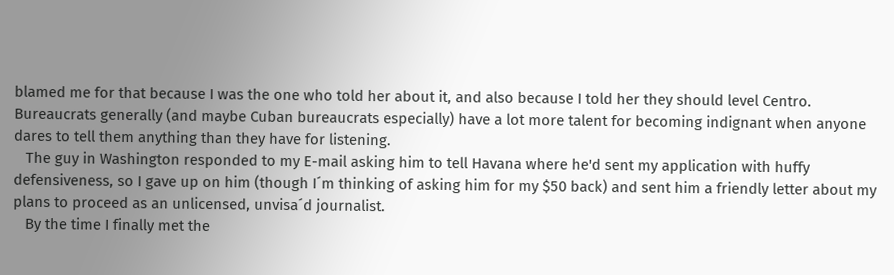blamed me for that because I was the one who told her about it, and also because I told her they should level Centro. Bureaucrats generally (and maybe Cuban bureaucrats especially) have a lot more talent for becoming indignant when anyone dares to tell them anything than they have for listening.
   The guy in Washington responded to my E-mail asking him to tell Havana where he'd sent my application with huffy defensiveness, so I gave up on him (though I´m thinking of asking him for my $50 back) and sent him a friendly letter about my plans to proceed as an unlicensed, unvisa´d journalist.
   By the time I finally met the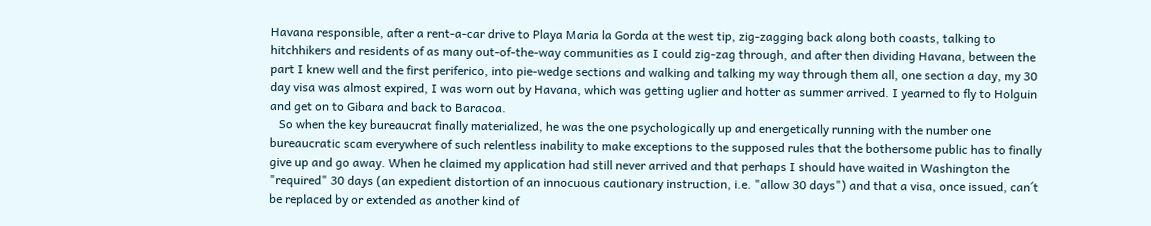Havana responsible, after a rent-a-car drive to Playa Maria la Gorda at the west tip, zig-zagging back along both coasts, talking to hitchhikers and residents of as many out-of-the-way communities as I could zig-zag through, and after then dividing Havana, between the part I knew well and the first periferico, into pie-wedge sections and walking and talking my way through them all, one section a day, my 30 day visa was almost expired, I was worn out by Havana, which was getting uglier and hotter as summer arrived. I yearned to fly to Holguin and get on to Gibara and back to Baracoa.
   So when the key bureaucrat finally materialized, he was the one psychologically up and energetically running with the number one bureaucratic scam everywhere of such relentless inability to make exceptions to the supposed rules that the bothersome public has to finally give up and go away. When he claimed my application had still never arrived and that perhaps I should have waited in Washington the "required" 30 days (an expedient distortion of an innocuous cautionary instruction, i.e. "allow 30 days") and that a visa, once issued, can´t be replaced by or extended as another kind of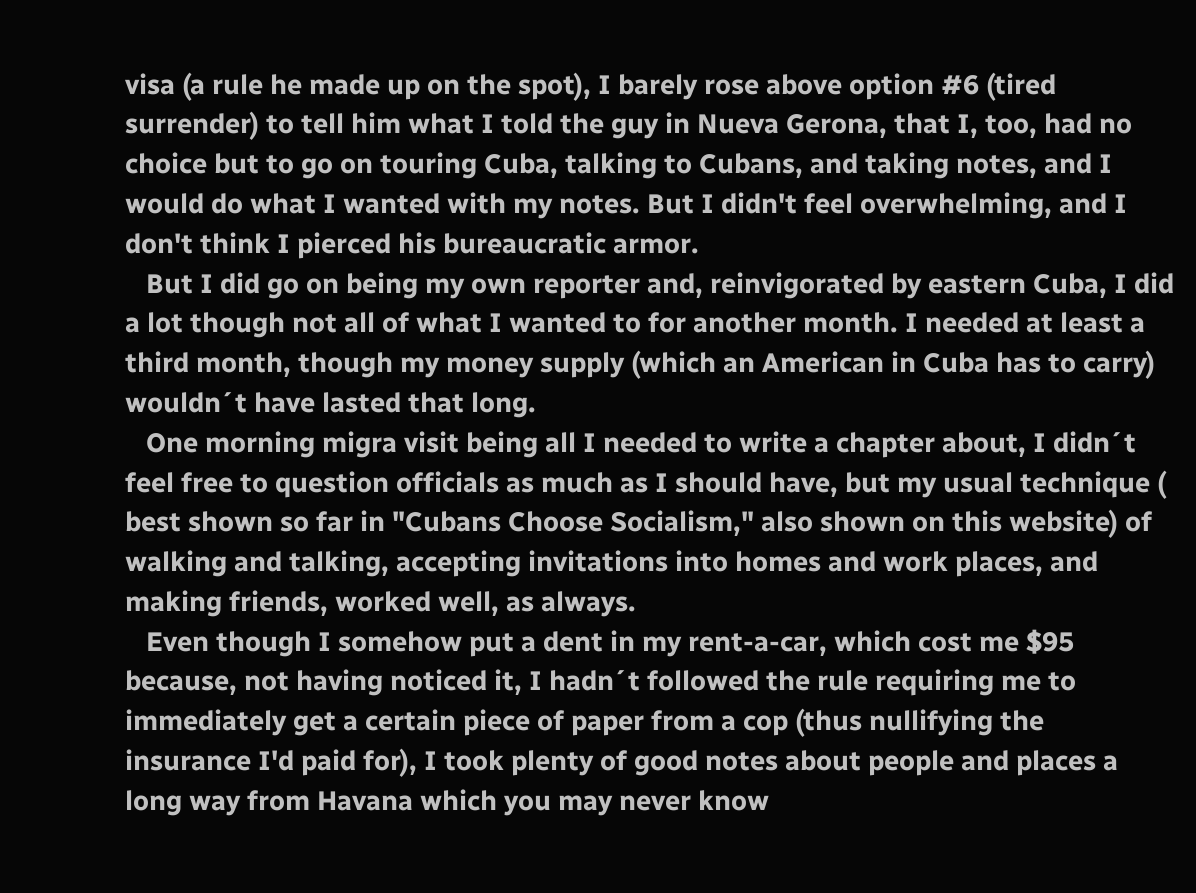visa (a rule he made up on the spot), I barely rose above option #6 (tired surrender) to tell him what I told the guy in Nueva Gerona, that I, too, had no choice but to go on touring Cuba, talking to Cubans, and taking notes, and I would do what I wanted with my notes. But I didn't feel overwhelming, and I don't think I pierced his bureaucratic armor.
   But I did go on being my own reporter and, reinvigorated by eastern Cuba, I did a lot though not all of what I wanted to for another month. I needed at least a third month, though my money supply (which an American in Cuba has to carry) wouldn´t have lasted that long.
   One morning migra visit being all I needed to write a chapter about, I didn´t feel free to question officials as much as I should have, but my usual technique ( best shown so far in "Cubans Choose Socialism," also shown on this website) of walking and talking, accepting invitations into homes and work places, and making friends, worked well, as always.
   Even though I somehow put a dent in my rent-a-car, which cost me $95 because, not having noticed it, I hadn´t followed the rule requiring me to immediately get a certain piece of paper from a cop (thus nullifying the insurance I'd paid for), I took plenty of good notes about people and places a long way from Havana which you may never know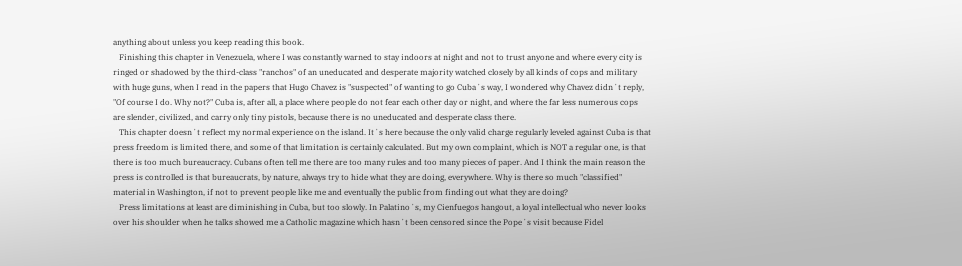anything about unless you keep reading this book.
   Finishing this chapter in Venezuela, where I was constantly warned to stay indoors at night and not to trust anyone and where every city is ringed or shadowed by the third-class "ranchos" of an uneducated and desperate majority watched closely by all kinds of cops and military with huge guns, when I read in the papers that Hugo Chavez is "suspected" of wanting to go Cuba´s way, I wondered why Chavez didn´t reply, "Of course I do. Why not?" Cuba is, after all, a place where people do not fear each other day or night, and where the far less numerous cops are slender, civilized, and carry only tiny pistols, because there is no uneducated and desperate class there.
   This chapter doesn´t reflect my normal experience on the island. It´s here because the only valid charge regularly leveled against Cuba is that press freedom is limited there, and some of that limitation is certainly calculated. But my own complaint, which is NOT a regular one, is that there is too much bureaucracy. Cubans often tell me there are too many rules and too many pieces of paper. And I think the main reason the press is controlled is that bureaucrats, by nature, always try to hide what they are doing, everywhere. Why is there so much "classified" material in Washington, if not to prevent people like me and eventually the public from finding out what they are doing?
   Press limitations at least are diminishing in Cuba, but too slowly. In Palatino´s, my Cienfuegos hangout, a loyal intellectual who never looks over his shoulder when he talks showed me a Catholic magazine which hasn´t been censored since the Pope´s visit because Fidel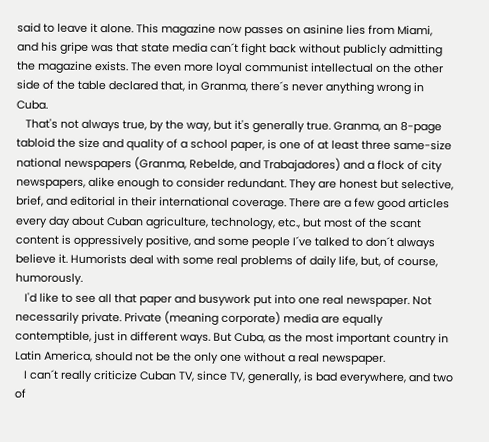said to leave it alone. This magazine now passes on asinine lies from Miami, and his gripe was that state media can´t fight back without publicly admitting the magazine exists. The even more loyal communist intellectual on the other side of the table declared that, in Granma, there´s never anything wrong in Cuba.
   That's not always true, by the way, but it's generally true. Granma, an 8-page tabloid the size and quality of a school paper, is one of at least three same-size national newspapers (Granma, Rebelde, and Trabajadores) and a flock of city newspapers, alike enough to consider redundant. They are honest but selective, brief, and editorial in their international coverage. There are a few good articles every day about Cuban agriculture, technology, etc., but most of the scant content is oppressively positive, and some people I´ve talked to don´t always believe it. Humorists deal with some real problems of daily life, but, of course, humorously.
   I'd like to see all that paper and busywork put into one real newspaper. Not necessarily private. Private (meaning corporate) media are equally contemptible, just in different ways. But Cuba, as the most important country in Latin America, should not be the only one without a real newspaper.
   I can´t really criticize Cuban TV, since TV, generally, is bad everywhere, and two of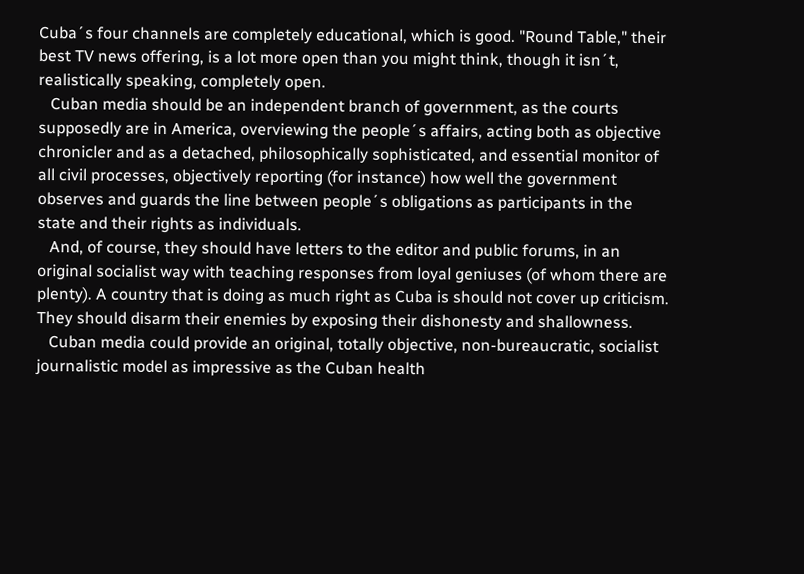Cuba´s four channels are completely educational, which is good. "Round Table," their best TV news offering, is a lot more open than you might think, though it isn´t, realistically speaking, completely open.
   Cuban media should be an independent branch of government, as the courts supposedly are in America, overviewing the people´s affairs, acting both as objective chronicler and as a detached, philosophically sophisticated, and essential monitor of all civil processes, objectively reporting (for instance) how well the government observes and guards the line between people´s obligations as participants in the state and their rights as individuals.
   And, of course, they should have letters to the editor and public forums, in an original socialist way with teaching responses from loyal geniuses (of whom there are plenty). A country that is doing as much right as Cuba is should not cover up criticism. They should disarm their enemies by exposing their dishonesty and shallowness.
   Cuban media could provide an original, totally objective, non-bureaucratic, socialist journalistic model as impressive as the Cuban health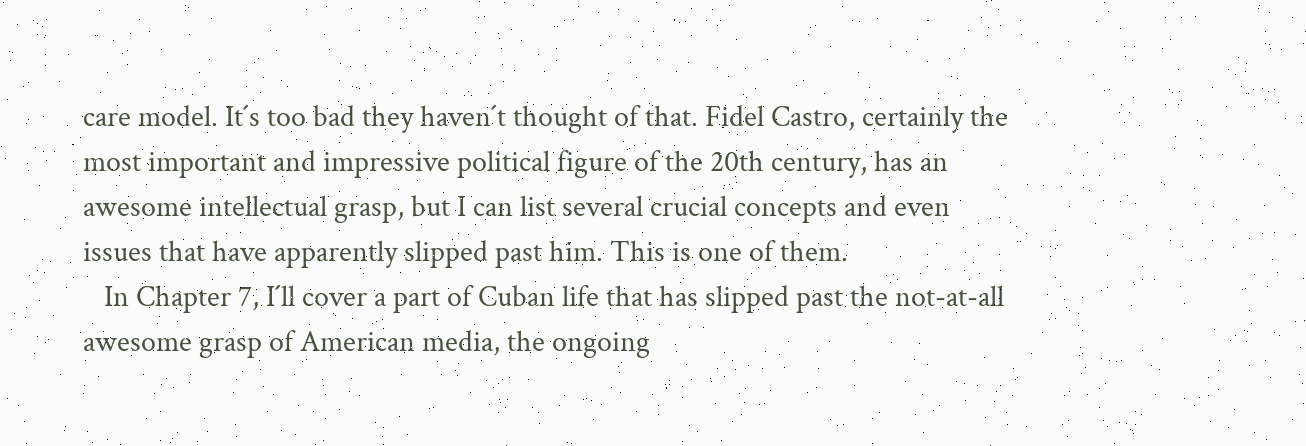care model. It´s too bad they haven´t thought of that. Fidel Castro, certainly the most important and impressive political figure of the 20th century, has an awesome intellectual grasp, but I can list several crucial concepts and even issues that have apparently slipped past him. This is one of them.
   In Chapter 7, I´ll cover a part of Cuban life that has slipped past the not-at-all awesome grasp of American media, the ongoing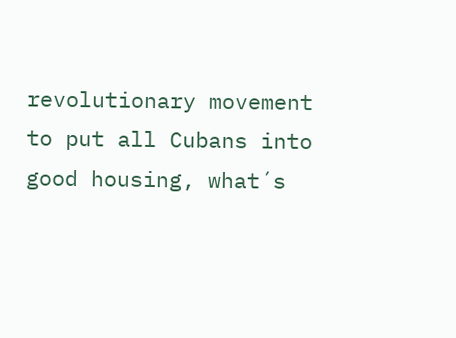revolutionary movement to put all Cubans into good housing, what´s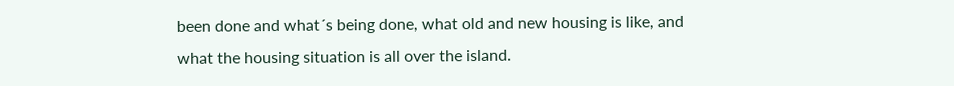been done and what´s being done, what old and new housing is like, and what the housing situation is all over the island.